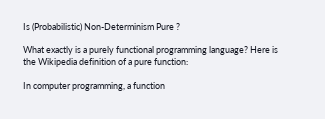Is (Probabilistic) Non-Determinism Pure ?

What exactly is a purely functional programming language? Here is the Wikipedia definition of a pure function:

In computer programming, a function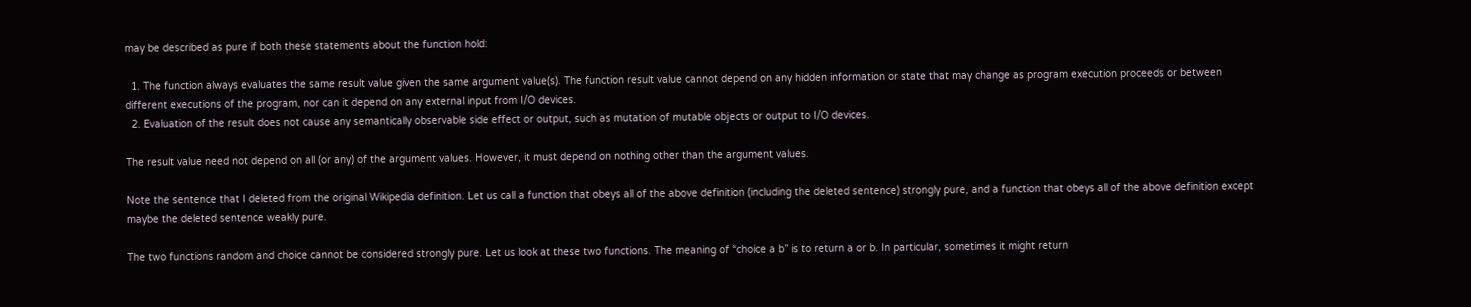may be described as pure if both these statements about the function hold:

  1. The function always evaluates the same result value given the same argument value(s). The function result value cannot depend on any hidden information or state that may change as program execution proceeds or between different executions of the program, nor can it depend on any external input from I/O devices.
  2. Evaluation of the result does not cause any semantically observable side effect or output, such as mutation of mutable objects or output to I/O devices.

The result value need not depend on all (or any) of the argument values. However, it must depend on nothing other than the argument values.

Note the sentence that I deleted from the original Wikipedia definition. Let us call a function that obeys all of the above definition (including the deleted sentence) strongly pure, and a function that obeys all of the above definition except maybe the deleted sentence weakly pure.

The two functions random and choice cannot be considered strongly pure. Let us look at these two functions. The meaning of “choice a b” is to return a or b. In particular, sometimes it might return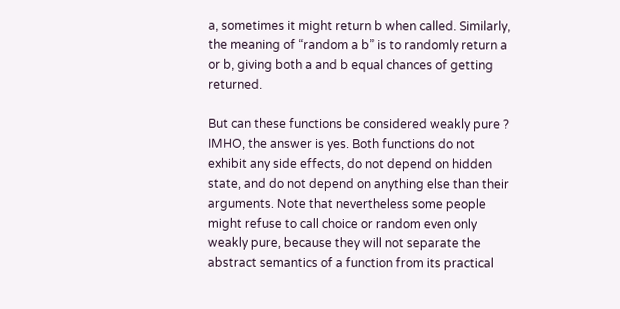a, sometimes it might return b when called. Similarly, the meaning of “random a b” is to randomly return a or b, giving both a and b equal chances of getting returned.

But can these functions be considered weakly pure ? IMHO, the answer is yes. Both functions do not exhibit any side effects, do not depend on hidden state, and do not depend on anything else than their arguments. Note that nevertheless some people might refuse to call choice or random even only weakly pure, because they will not separate the abstract semantics of a function from its practical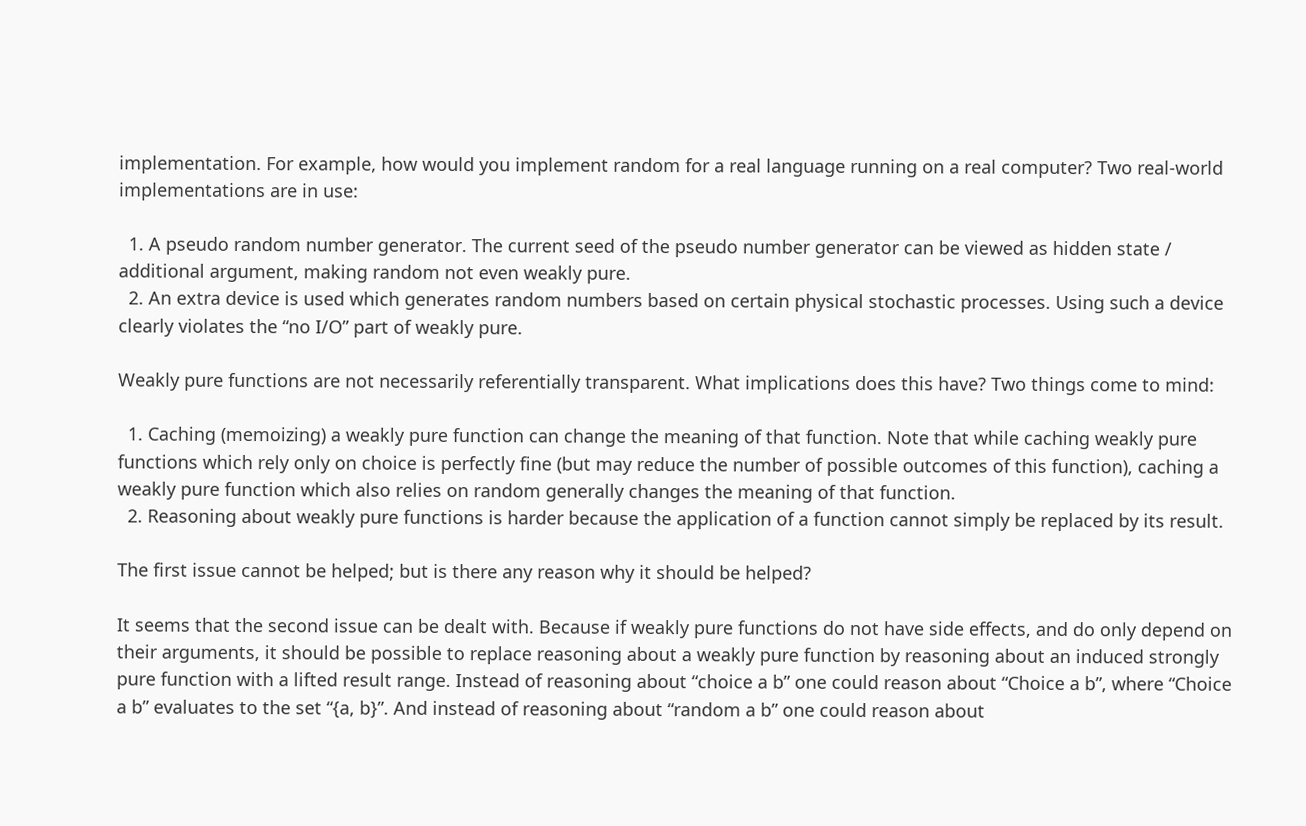implementation. For example, how would you implement random for a real language running on a real computer? Two real-world implementations are in use:

  1. A pseudo random number generator. The current seed of the pseudo number generator can be viewed as hidden state / additional argument, making random not even weakly pure.
  2. An extra device is used which generates random numbers based on certain physical stochastic processes. Using such a device clearly violates the “no I/O” part of weakly pure.

Weakly pure functions are not necessarily referentially transparent. What implications does this have? Two things come to mind:

  1. Caching (memoizing) a weakly pure function can change the meaning of that function. Note that while caching weakly pure functions which rely only on choice is perfectly fine (but may reduce the number of possible outcomes of this function), caching a weakly pure function which also relies on random generally changes the meaning of that function.
  2. Reasoning about weakly pure functions is harder because the application of a function cannot simply be replaced by its result.

The first issue cannot be helped; but is there any reason why it should be helped?

It seems that the second issue can be dealt with. Because if weakly pure functions do not have side effects, and do only depend on their arguments, it should be possible to replace reasoning about a weakly pure function by reasoning about an induced strongly pure function with a lifted result range. Instead of reasoning about “choice a b” one could reason about “Choice a b”, where “Choice a b” evaluates to the set “{a, b}”. And instead of reasoning about “random a b” one could reason about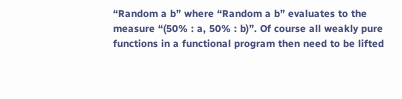“Random a b” where “Random a b” evaluates to the measure “(50% : a, 50% : b)”. Of course all weakly pure functions in a functional program then need to be lifted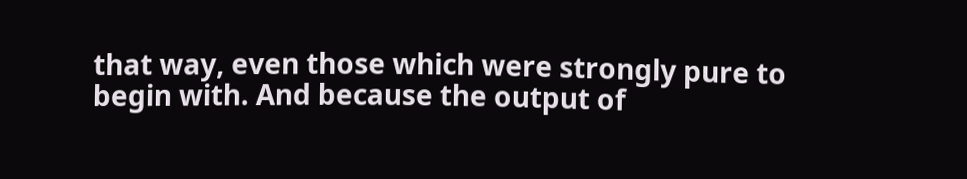that way, even those which were strongly pure to begin with. And because the output of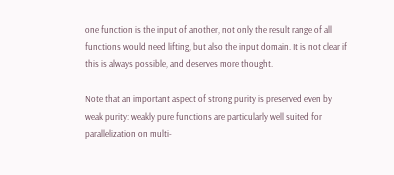one function is the input of another, not only the result range of all functions would need lifting, but also the input domain. It is not clear if this is always possible, and deserves more thought.

Note that an important aspect of strong purity is preserved even by weak purity: weakly pure functions are particularly well suited for parallelization on multi-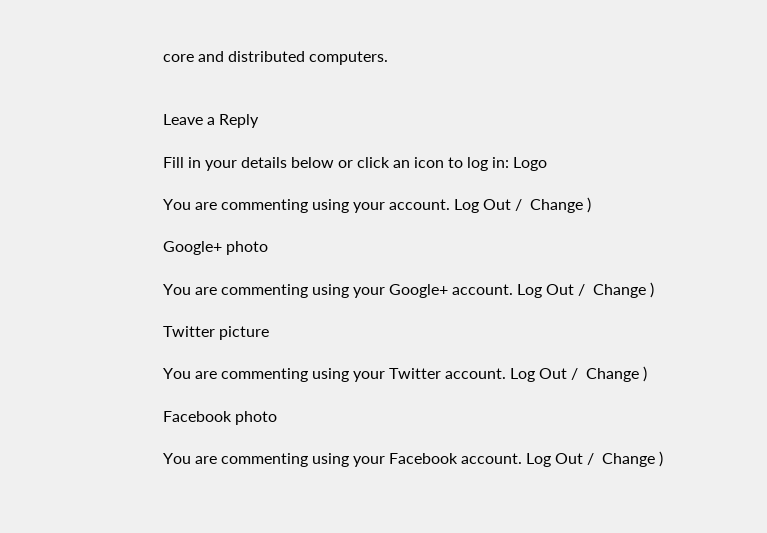core and distributed computers.


Leave a Reply

Fill in your details below or click an icon to log in: Logo

You are commenting using your account. Log Out /  Change )

Google+ photo

You are commenting using your Google+ account. Log Out /  Change )

Twitter picture

You are commenting using your Twitter account. Log Out /  Change )

Facebook photo

You are commenting using your Facebook account. Log Out /  Change )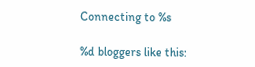Connecting to %s

%d bloggers like this: